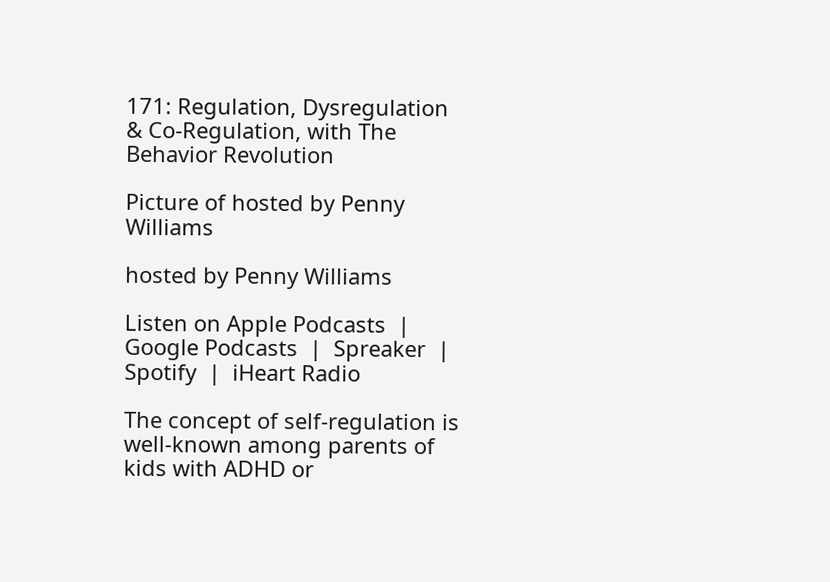171: Regulation, Dysregulation & Co-Regulation, with The Behavior Revolution

Picture of hosted by Penny Williams

hosted by Penny Williams

Listen on Apple Podcasts  |  Google Podcasts  |  Spreaker  |  Spotify  |  iHeart Radio

The concept of self-regulation is well-known among parents of kids with ADHD or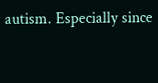autism. Especially since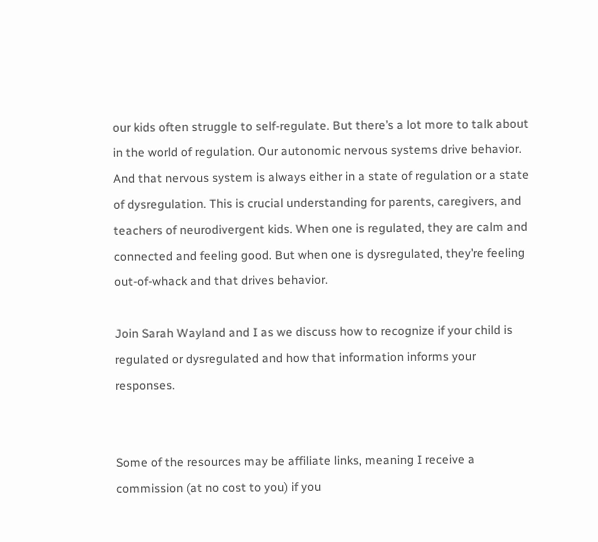our kids often struggle to self-regulate. But there’s a lot more to talk about in the world of regulation. Our autonomic nervous systems drive behavior. And that nervous system is always either in a state of regulation or a state of dysregulation. This is crucial understanding for parents, caregivers, and teachers of neurodivergent kids. When one is regulated, they are calm and connected and feeling good. But when one is dysregulated, they’re feeling out-of-whack and that drives behavior.

Join Sarah Wayland and I as we discuss how to recognize if your child is regulated or dysregulated and how that information informs your responses.


Some of the resources may be affiliate links, meaning I receive a commission (at no cost to you) if you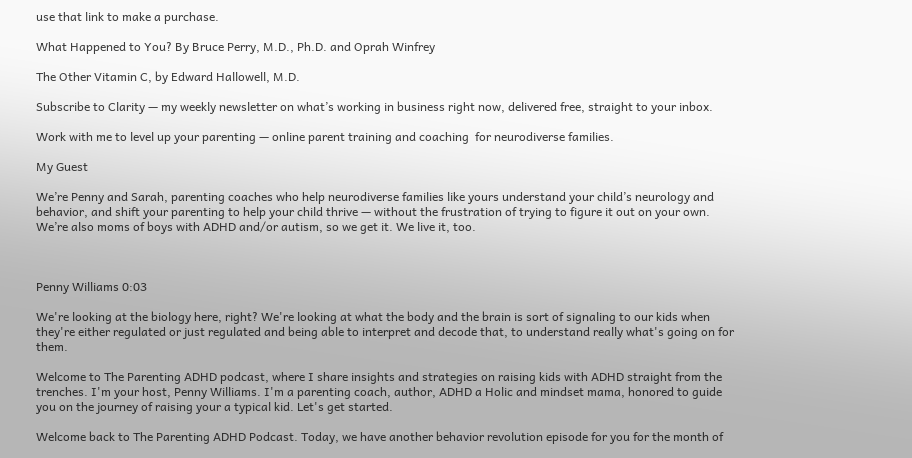use that link to make a purchase.

What Happened to You? By Bruce Perry, M.D., Ph.D. and Oprah Winfrey

The Other Vitamin C, by Edward Hallowell, M.D.

Subscribe to Clarity — my weekly newsletter on what’s working in business right now, delivered free, straight to your inbox.

Work with me to level up your parenting — online parent training and coaching  for neurodiverse families.

My Guest

We’re Penny and Sarah, parenting coaches who help neurodiverse families like yours understand your child’s neurology and behavior, and shift your parenting to help your child thrive — without the frustration of trying to figure it out on your own. We’re also moms of boys with ADHD and/or autism, so we get it. We live it, too.



Penny Williams 0:03

We're looking at the biology here, right? We're looking at what the body and the brain is sort of signaling to our kids when they're either regulated or just regulated and being able to interpret and decode that, to understand really what's going on for them.

Welcome to The Parenting ADHD podcast, where I share insights and strategies on raising kids with ADHD straight from the trenches. I'm your host, Penny Williams. I'm a parenting coach, author, ADHD a Holic and mindset mama, honored to guide you on the journey of raising your a typical kid. Let's get started.

Welcome back to The Parenting ADHD Podcast. Today, we have another behavior revolution episode for you for the month of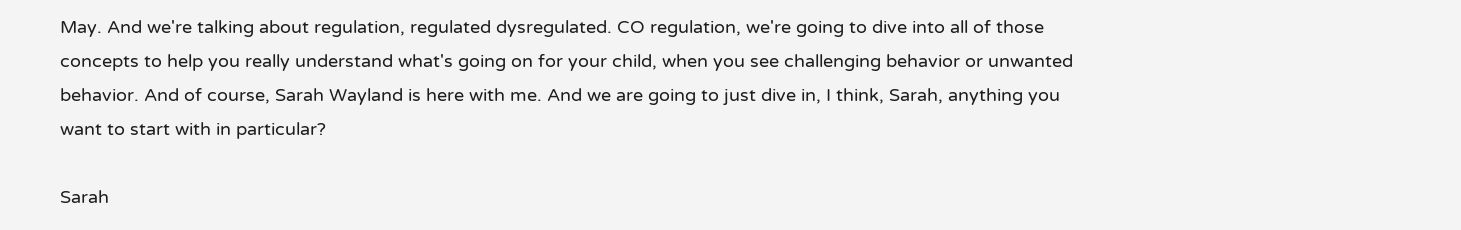May. And we're talking about regulation, regulated dysregulated. CO regulation, we're going to dive into all of those concepts to help you really understand what's going on for your child, when you see challenging behavior or unwanted behavior. And of course, Sarah Wayland is here with me. And we are going to just dive in, I think, Sarah, anything you want to start with in particular?

Sarah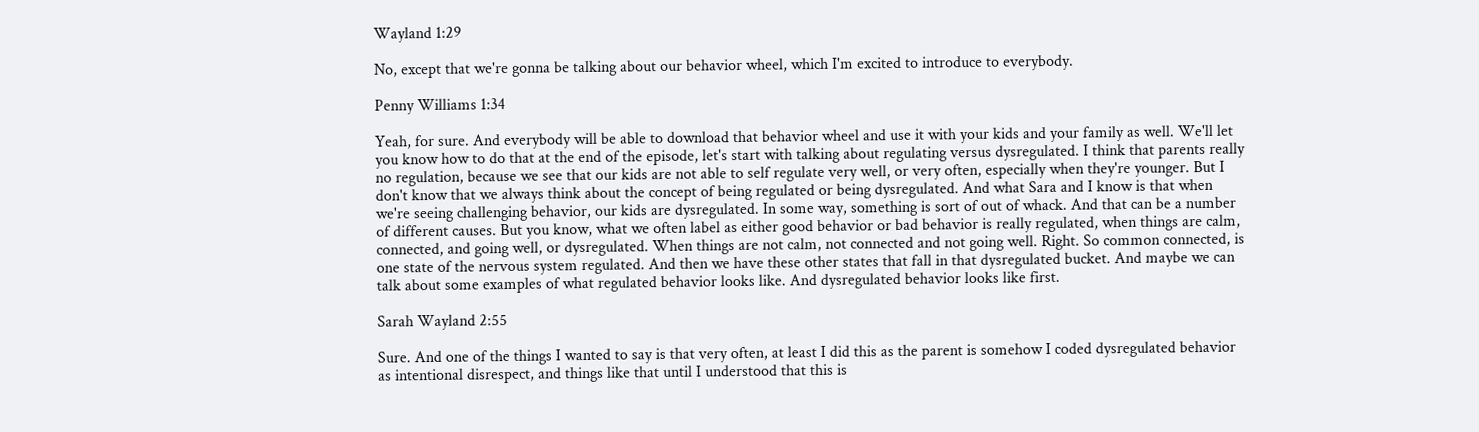Wayland 1:29

No, except that we're gonna be talking about our behavior wheel, which I'm excited to introduce to everybody.

Penny Williams 1:34

Yeah, for sure. And everybody will be able to download that behavior wheel and use it with your kids and your family as well. We'll let you know how to do that at the end of the episode, let's start with talking about regulating versus dysregulated. I think that parents really no regulation, because we see that our kids are not able to self regulate very well, or very often, especially when they're younger. But I don't know that we always think about the concept of being regulated or being dysregulated. And what Sara and I know is that when we're seeing challenging behavior, our kids are dysregulated. In some way, something is sort of out of whack. And that can be a number of different causes. But you know, what we often label as either good behavior or bad behavior is really regulated, when things are calm, connected, and going well, or dysregulated. When things are not calm, not connected and not going well. Right. So common connected, is one state of the nervous system regulated. And then we have these other states that fall in that dysregulated bucket. And maybe we can talk about some examples of what regulated behavior looks like. And dysregulated behavior looks like first.

Sarah Wayland 2:55

Sure. And one of the things I wanted to say is that very often, at least I did this as the parent is somehow I coded dysregulated behavior as intentional disrespect, and things like that until I understood that this is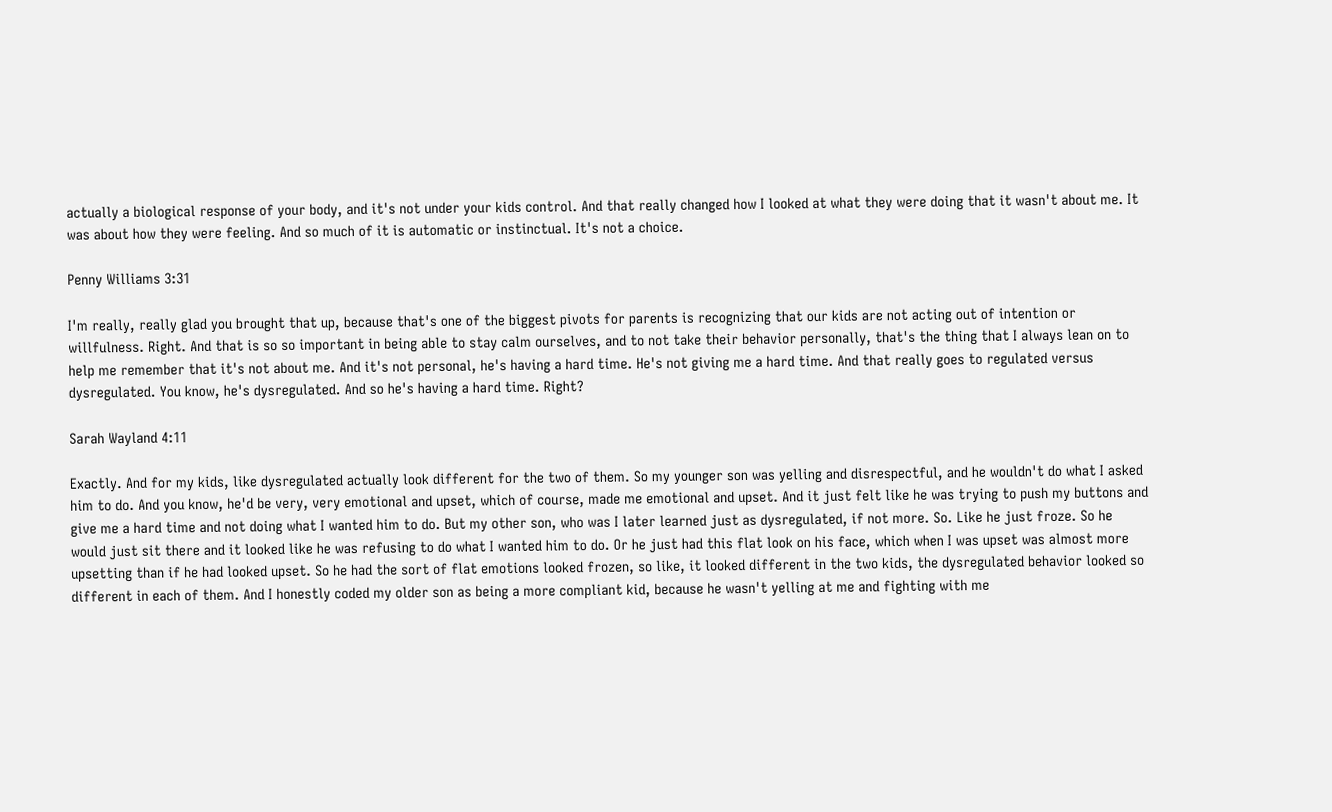actually a biological response of your body, and it's not under your kids control. And that really changed how I looked at what they were doing that it wasn't about me. It was about how they were feeling. And so much of it is automatic or instinctual. It's not a choice.

Penny Williams 3:31

I'm really, really glad you brought that up, because that's one of the biggest pivots for parents is recognizing that our kids are not acting out of intention or willfulness. Right. And that is so so important in being able to stay calm ourselves, and to not take their behavior personally, that's the thing that I always lean on to help me remember that it's not about me. And it's not personal, he's having a hard time. He's not giving me a hard time. And that really goes to regulated versus dysregulated. You know, he's dysregulated. And so he's having a hard time. Right?

Sarah Wayland 4:11

Exactly. And for my kids, like dysregulated actually look different for the two of them. So my younger son was yelling and disrespectful, and he wouldn't do what I asked him to do. And you know, he'd be very, very emotional and upset, which of course, made me emotional and upset. And it just felt like he was trying to push my buttons and give me a hard time and not doing what I wanted him to do. But my other son, who was I later learned just as dysregulated, if not more. So. Like he just froze. So he would just sit there and it looked like he was refusing to do what I wanted him to do. Or he just had this flat look on his face, which when I was upset was almost more upsetting than if he had looked upset. So he had the sort of flat emotions looked frozen, so like, it looked different in the two kids, the dysregulated behavior looked so different in each of them. And I honestly coded my older son as being a more compliant kid, because he wasn't yelling at me and fighting with me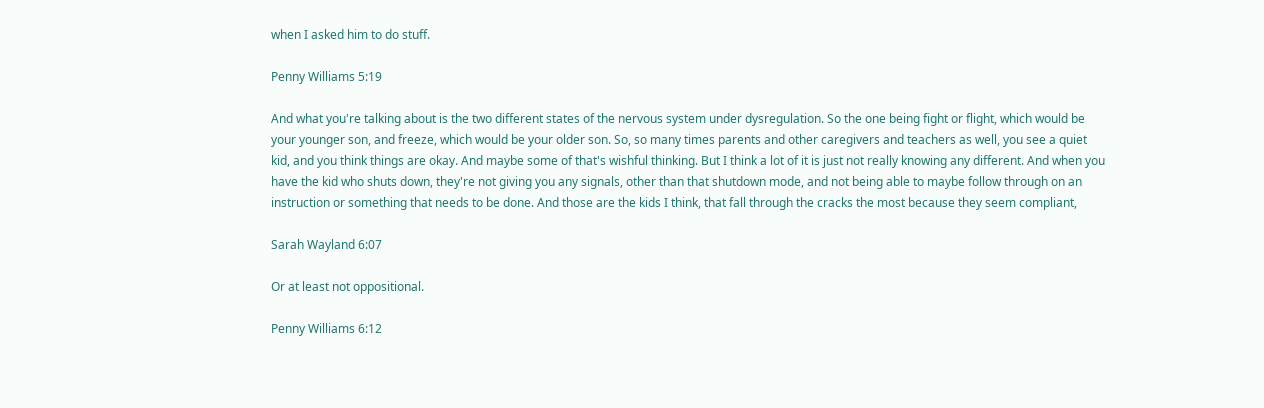when I asked him to do stuff.

Penny Williams 5:19

And what you're talking about is the two different states of the nervous system under dysregulation. So the one being fight or flight, which would be your younger son, and freeze, which would be your older son. So, so many times parents and other caregivers and teachers as well, you see a quiet kid, and you think things are okay. And maybe some of that's wishful thinking. But I think a lot of it is just not really knowing any different. And when you have the kid who shuts down, they're not giving you any signals, other than that shutdown mode, and not being able to maybe follow through on an instruction or something that needs to be done. And those are the kids I think, that fall through the cracks the most because they seem compliant,

Sarah Wayland 6:07

Or at least not oppositional.

Penny Williams 6:12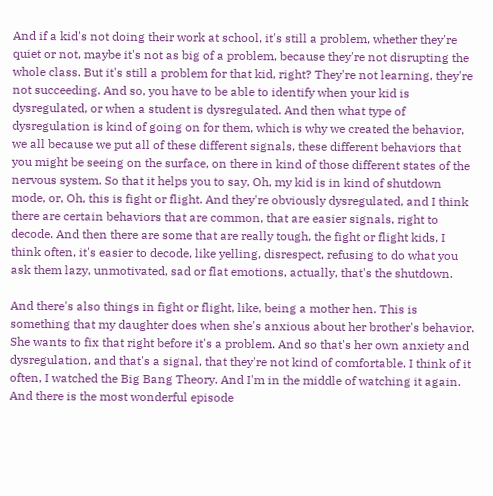And if a kid's not doing their work at school, it's still a problem, whether they're quiet or not, maybe it's not as big of a problem, because they're not disrupting the whole class. But it's still a problem for that kid, right? They're not learning, they're not succeeding. And so, you have to be able to identify when your kid is dysregulated, or when a student is dysregulated. And then what type of dysregulation is kind of going on for them, which is why we created the behavior, we all because we put all of these different signals, these different behaviors that you might be seeing on the surface, on there in kind of those different states of the nervous system. So that it helps you to say, Oh, my kid is in kind of shutdown mode, or, Oh, this is fight or flight. And they're obviously dysregulated, and I think there are certain behaviors that are common, that are easier signals, right to decode. And then there are some that are really tough, the fight or flight kids, I think often, it's easier to decode, like yelling, disrespect, refusing to do what you ask them lazy, unmotivated, sad or flat emotions, actually, that's the shutdown.

And there's also things in fight or flight, like, being a mother hen. This is something that my daughter does when she's anxious about her brother's behavior. She wants to fix that right before it's a problem. And so that's her own anxiety and dysregulation, and that's a signal, that they're not kind of comfortable. I think of it often, I watched the Big Bang Theory. And I'm in the middle of watching it again. And there is the most wonderful episode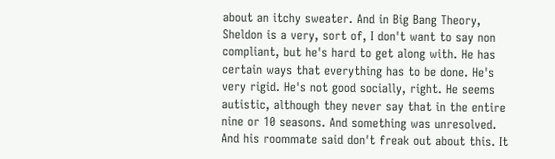about an itchy sweater. And in Big Bang Theory, Sheldon is a very, sort of, I don't want to say non compliant, but he's hard to get along with. He has certain ways that everything has to be done. He's very rigid. He's not good socially, right. He seems autistic, although they never say that in the entire nine or 10 seasons. And something was unresolved. And his roommate said don't freak out about this. It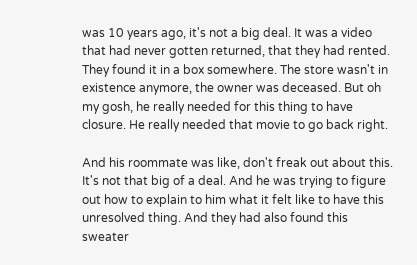was 10 years ago, it's not a big deal. It was a video that had never gotten returned, that they had rented. They found it in a box somewhere. The store wasn't in existence anymore, the owner was deceased. But oh my gosh, he really needed for this thing to have closure. He really needed that movie to go back right.

And his roommate was like, don't freak out about this. It's not that big of a deal. And he was trying to figure out how to explain to him what it felt like to have this unresolved thing. And they had also found this sweater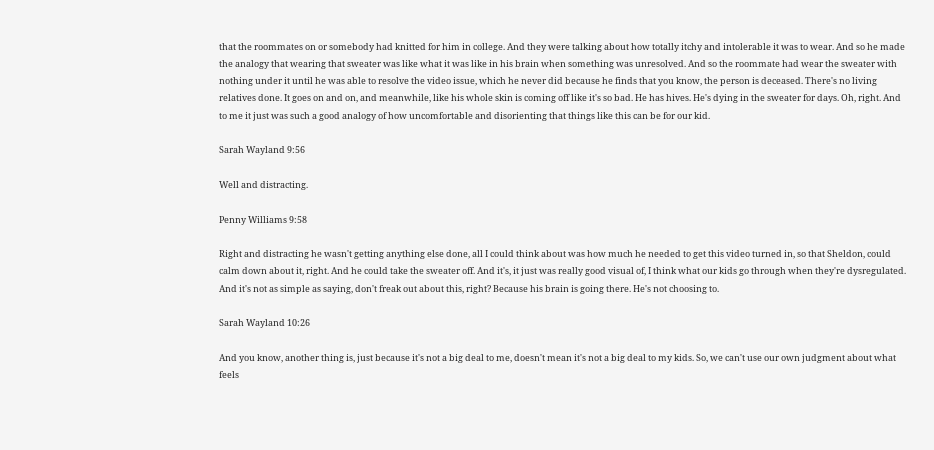that the roommates on or somebody had knitted for him in college. And they were talking about how totally itchy and intolerable it was to wear. And so he made the analogy that wearing that sweater was like what it was like in his brain when something was unresolved. And so the roommate had wear the sweater with nothing under it until he was able to resolve the video issue, which he never did because he finds that you know, the person is deceased. There's no living relatives done. It goes on and on, and meanwhile, like his whole skin is coming off like it's so bad. He has hives. He's dying in the sweater for days. Oh, right. And to me it just was such a good analogy of how uncomfortable and disorienting that things like this can be for our kid.

Sarah Wayland 9:56

Well and distracting.

Penny Williams 9:58

Right and distracting he wasn't getting anything else done, all I could think about was how much he needed to get this video turned in, so that Sheldon, could calm down about it, right. And he could take the sweater off. And it's, it just was really good visual of, I think what our kids go through when they're dysregulated. And it's not as simple as saying, don't freak out about this, right? Because his brain is going there. He's not choosing to.

Sarah Wayland 10:26

And you know, another thing is, just because it's not a big deal to me, doesn't mean it's not a big deal to my kids. So, we can't use our own judgment about what feels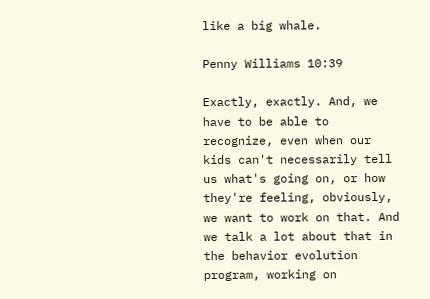like a big whale.

Penny Williams 10:39

Exactly, exactly. And, we have to be able to recognize, even when our kids can't necessarily tell us what's going on, or how they're feeling, obviously, we want to work on that. And we talk a lot about that in the behavior evolution program, working on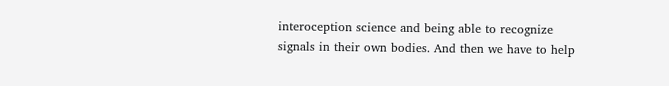interoception science and being able to recognize signals in their own bodies. And then we have to help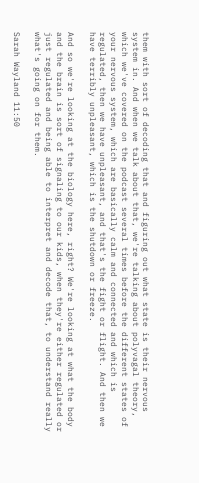them with sort of decoding that and figuring out what state is their nervous system in. And when we talk about that, we're talking about polyvagal theory, which we've covered on the podcast several times before the different states of your nervous system, which are basically calm and connected and which is regulated, then we have unpleasant, and that's the fight or flight. And then we have terribly unpleasant, which is the shutdown or freeze.

And so we're looking at the biology here, right? We're looking at what the body and the brain is sort of signaling to our kids, when they're either regulated or just regulated and being able to interpret and decode that, to understand really what's going on for them.

Sarah Wayland 11:50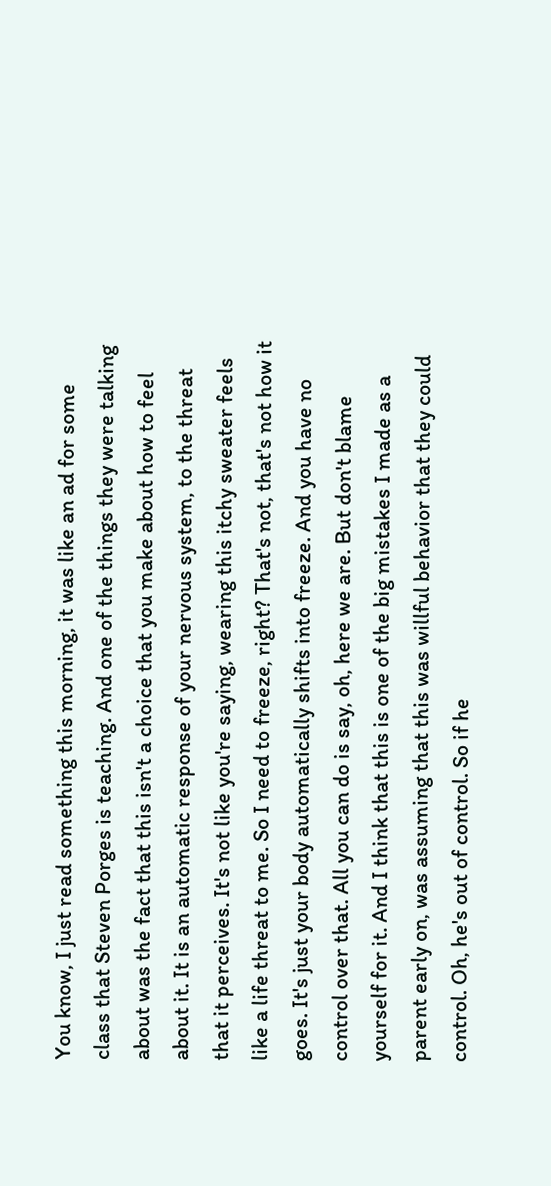You know, I just read something this morning, it was like an ad for some class that Steven Porges is teaching. And one of the things they were talking about was the fact that this isn't a choice that you make about how to feel about it. It is an automatic response of your nervous system, to the threat that it perceives. It's not like you're saying, wearing this itchy sweater feels like a life threat to me. So I need to freeze, right? That's not, that's not how it goes. It's just your body automatically shifts into freeze. And you have no control over that. All you can do is say, oh, here we are. But don't blame yourself for it. And I think that this is one of the big mistakes I made as a parent early on, was assuming that this was willful behavior that they could control. Oh, he's out of control. So if he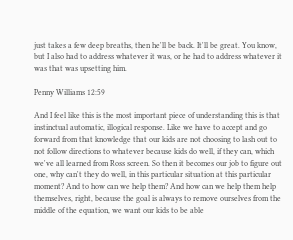just takes a few deep breaths, then he'll be back. It'll be great. You know, but I also had to address whatever it was, or he had to address whatever it was that was upsetting him.

Penny Williams 12:59

And I feel like this is the most important piece of understanding this is that instinctual automatic, illogical response. Like we have to accept and go forward from that knowledge that our kids are not choosing to lash out to not follow directions to whatever because kids do well, if they can, which we've all learned from Ross screen. So then it becomes our job to figure out one, why can't they do well, in this particular situation at this particular moment? And to how can we help them? And how can we help them help themselves, right, because the goal is always to remove ourselves from the middle of the equation, we want our kids to be able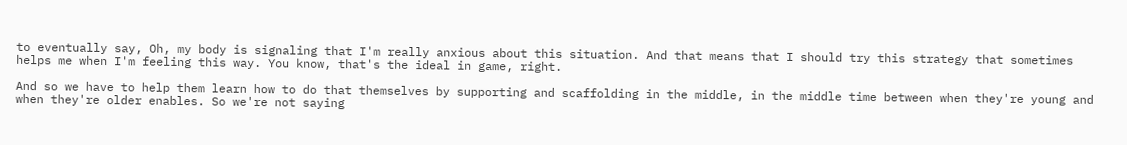to eventually say, Oh, my body is signaling that I'm really anxious about this situation. And that means that I should try this strategy that sometimes helps me when I'm feeling this way. You know, that's the ideal in game, right.

And so we have to help them learn how to do that themselves by supporting and scaffolding in the middle, in the middle time between when they're young and when they're older enables. So we're not saying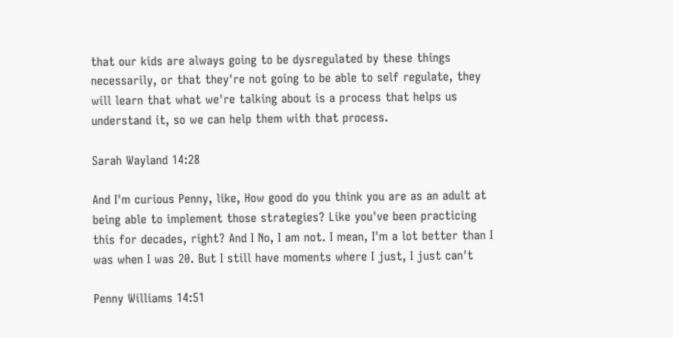that our kids are always going to be dysregulated by these things necessarily, or that they're not going to be able to self regulate, they will learn that what we're talking about is a process that helps us understand it, so we can help them with that process.

Sarah Wayland 14:28

And I'm curious Penny, like, How good do you think you are as an adult at being able to implement those strategies? Like you've been practicing this for decades, right? And I No, I am not. I mean, I'm a lot better than I was when I was 20. But I still have moments where I just, I just can't

Penny Williams 14:51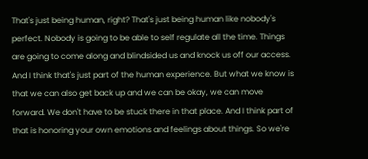That's just being human, right? That's just being human like nobody's perfect. Nobody is going to be able to self regulate all the time. Things are going to come along and blindsided us and knock us off our access. And I think that's just part of the human experience. But what we know is that we can also get back up and we can be okay, we can move forward. We don't have to be stuck there in that place. And I think part of that is honoring your own emotions and feelings about things. So we're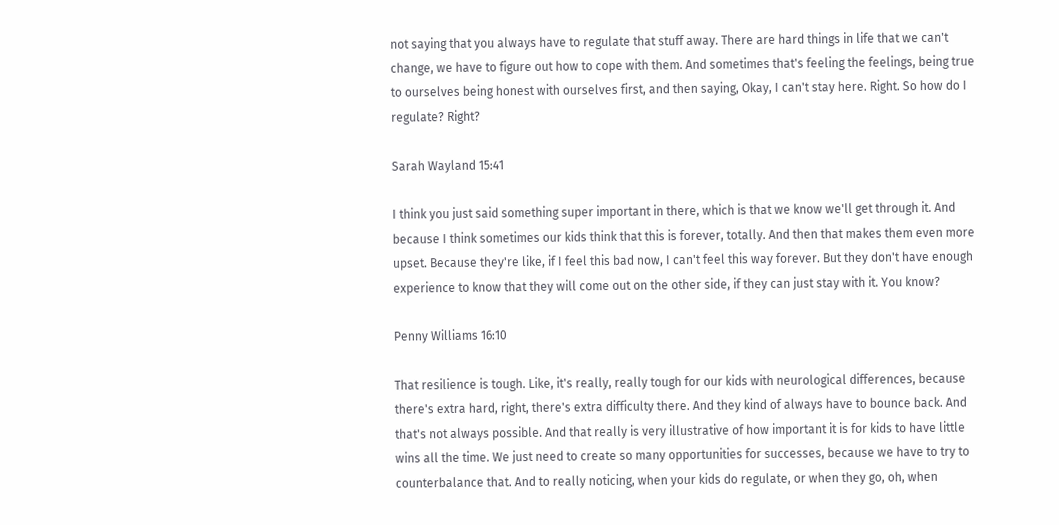not saying that you always have to regulate that stuff away. There are hard things in life that we can't change, we have to figure out how to cope with them. And sometimes that's feeling the feelings, being true to ourselves being honest with ourselves first, and then saying, Okay, I can't stay here. Right. So how do I regulate? Right?

Sarah Wayland 15:41

I think you just said something super important in there, which is that we know we'll get through it. And because I think sometimes our kids think that this is forever, totally. And then that makes them even more upset. Because they're like, if I feel this bad now, I can't feel this way forever. But they don't have enough experience to know that they will come out on the other side, if they can just stay with it. You know?

Penny Williams 16:10

That resilience is tough. Like, it's really, really tough for our kids with neurological differences, because there's extra hard, right, there's extra difficulty there. And they kind of always have to bounce back. And that's not always possible. And that really is very illustrative of how important it is for kids to have little wins all the time. We just need to create so many opportunities for successes, because we have to try to counterbalance that. And to really noticing, when your kids do regulate, or when they go, oh, when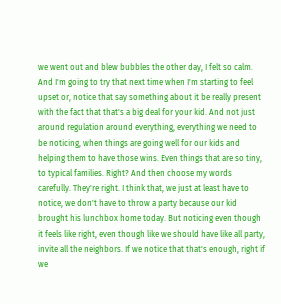we went out and blew bubbles the other day, I felt so calm. And I'm going to try that next time when I'm starting to feel upset or, notice that say something about it be really present with the fact that that's a big deal for your kid. And not just around regulation around everything, everything we need to be noticing, when things are going well for our kids and helping them to have those wins. Even things that are so tiny, to typical families. Right? And then choose my words carefully. They're right. I think that, we just at least have to notice, we don't have to throw a party because our kid brought his lunchbox home today. But noticing even though it feels like right, even though like we should have like all party, invite all the neighbors. If we notice that that's enough, right if we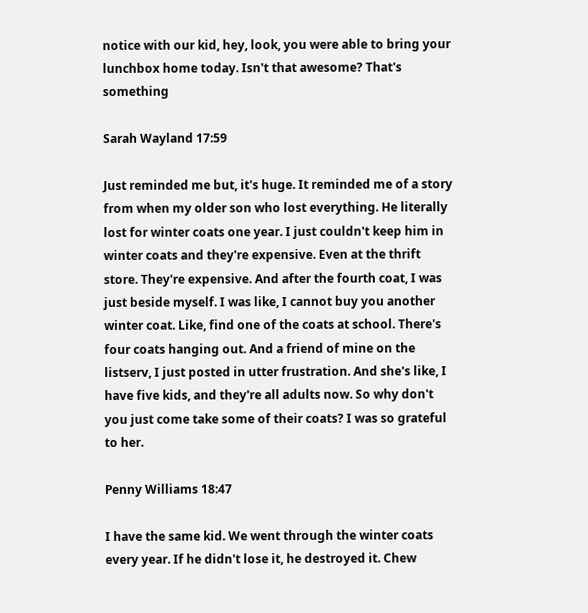notice with our kid, hey, look, you were able to bring your lunchbox home today. Isn't that awesome? That's something

Sarah Wayland 17:59

Just reminded me but, it's huge. It reminded me of a story from when my older son who lost everything. He literally lost for winter coats one year. I just couldn't keep him in winter coats and they're expensive. Even at the thrift store. They're expensive. And after the fourth coat, I was just beside myself. I was like, I cannot buy you another winter coat. Like, find one of the coats at school. There's four coats hanging out. And a friend of mine on the listserv, I just posted in utter frustration. And she's like, I have five kids, and they're all adults now. So why don't you just come take some of their coats? I was so grateful to her.

Penny Williams 18:47

I have the same kid. We went through the winter coats every year. If he didn't lose it, he destroyed it. Chew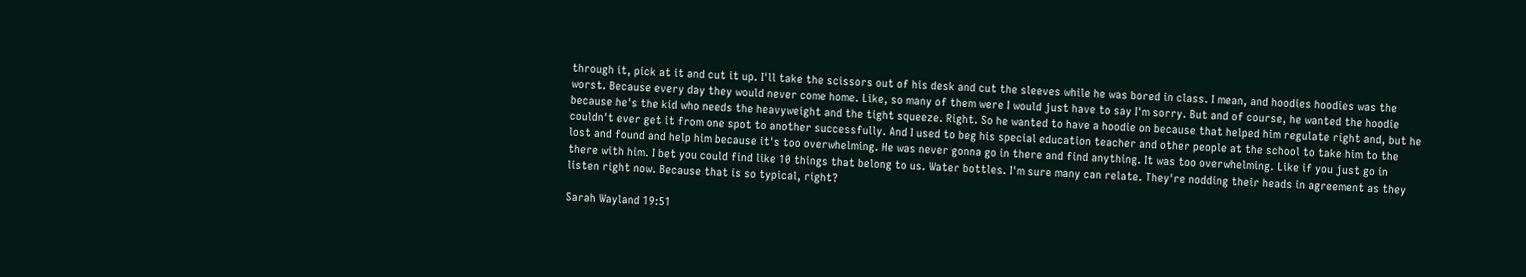through it, pick at it and cut it up. I'll take the scissors out of his desk and cut the sleeves while he was bored in class. I mean, and hoodies hoodies was the worst. Because every day they would never come home. Like, so many of them were I would just have to say I'm sorry. But and of course, he wanted the hoodie because he's the kid who needs the heavyweight and the tight squeeze. Right. So he wanted to have a hoodie on because that helped him regulate right and, but he couldn't ever get it from one spot to another successfully. And I used to beg his special education teacher and other people at the school to take him to the lost and found and help him because it's too overwhelming. He was never gonna go in there and find anything. It was too overwhelming. Like if you just go in there with him. I bet you could find like 10 things that belong to us. Water bottles. I'm sure many can relate. They're nodding their heads in agreement as they listen right now. Because that is so typical, right?

Sarah Wayland 19:51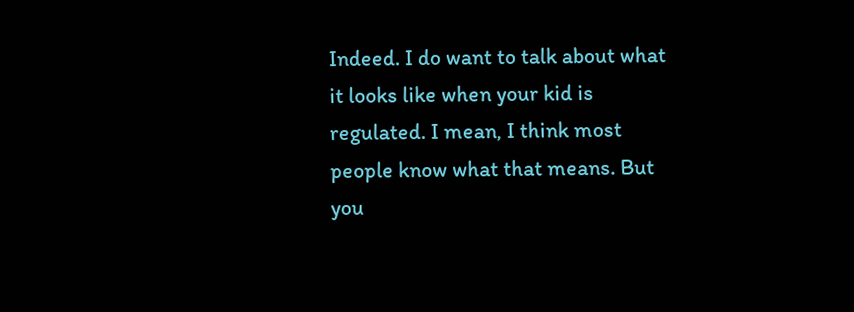Indeed. I do want to talk about what it looks like when your kid is regulated. I mean, I think most people know what that means. But you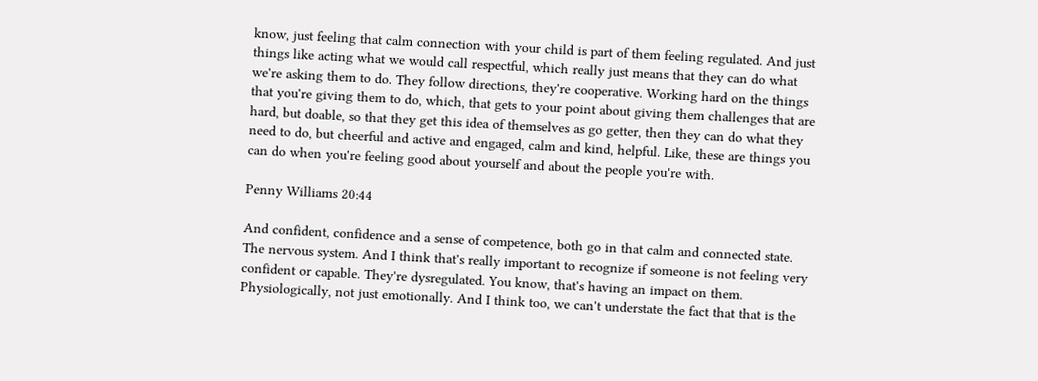know, just feeling that calm connection with your child is part of them feeling regulated. And just things like acting what we would call respectful, which really just means that they can do what we're asking them to do. They follow directions, they're cooperative. Working hard on the things that you're giving them to do, which, that gets to your point about giving them challenges that are hard, but doable, so that they get this idea of themselves as go getter, then they can do what they need to do, but cheerful and active and engaged, calm and kind, helpful. Like, these are things you can do when you're feeling good about yourself and about the people you're with.

Penny Williams 20:44

And confident, confidence and a sense of competence, both go in that calm and connected state. The nervous system. And I think that's really important to recognize if someone is not feeling very confident or capable. They're dysregulated. You know, that's having an impact on them. Physiologically, not just emotionally. And I think too, we can't understate the fact that that is the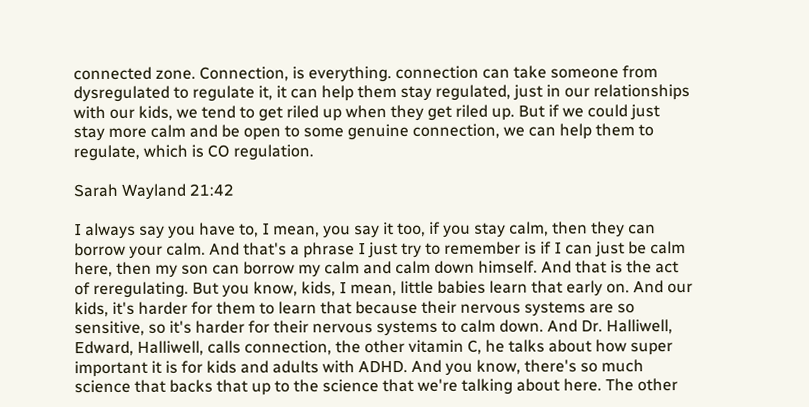connected zone. Connection, is everything. connection can take someone from dysregulated to regulate it, it can help them stay regulated, just in our relationships with our kids, we tend to get riled up when they get riled up. But if we could just stay more calm and be open to some genuine connection, we can help them to regulate, which is CO regulation.

Sarah Wayland 21:42

I always say you have to, I mean, you say it too, if you stay calm, then they can borrow your calm. And that's a phrase I just try to remember is if I can just be calm here, then my son can borrow my calm and calm down himself. And that is the act of reregulating. But you know, kids, I mean, little babies learn that early on. And our kids, it's harder for them to learn that because their nervous systems are so sensitive, so it's harder for their nervous systems to calm down. And Dr. Halliwell, Edward, Halliwell, calls connection, the other vitamin C, he talks about how super important it is for kids and adults with ADHD. And you know, there's so much science that backs that up to the science that we're talking about here. The other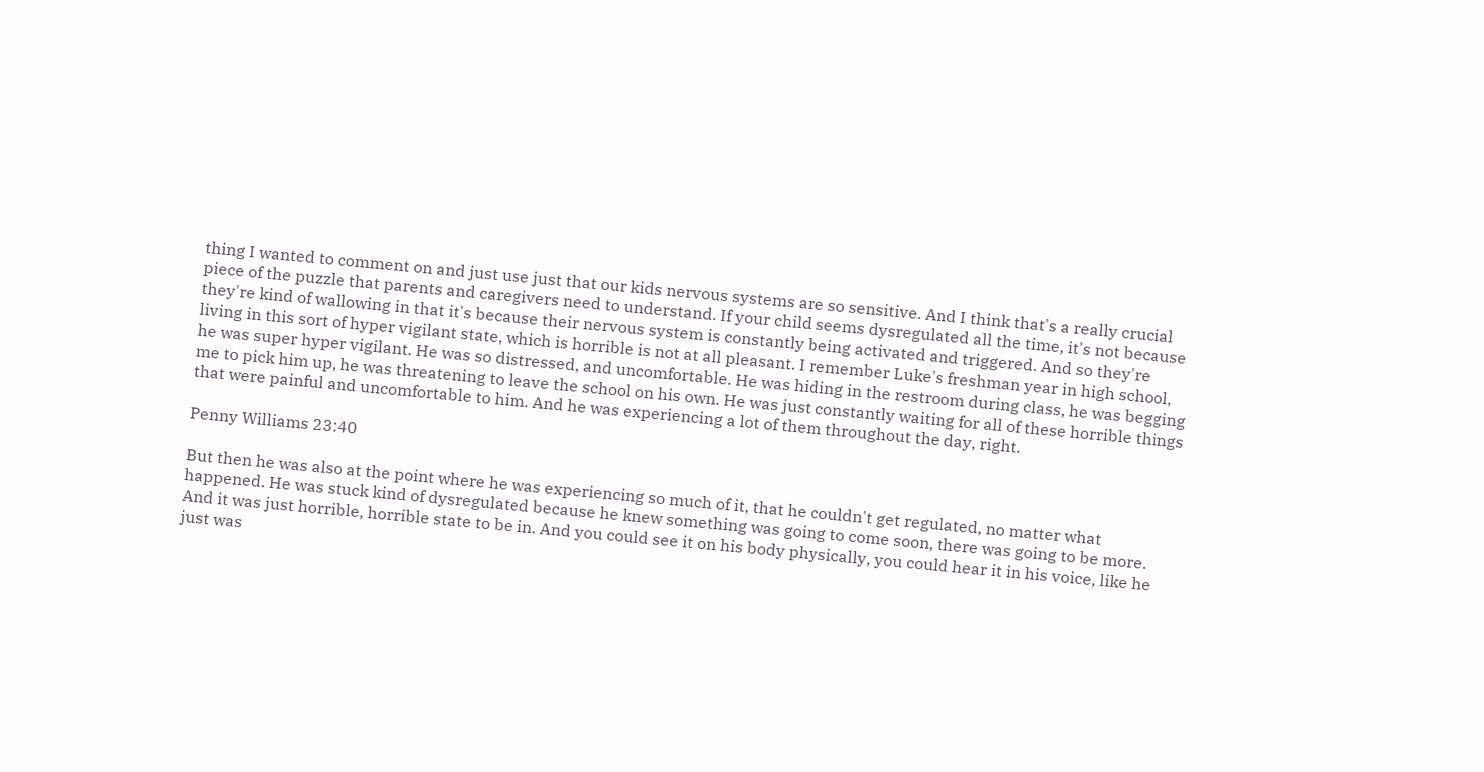thing I wanted to comment on and just use just that our kids nervous systems are so sensitive. And I think that's a really crucial piece of the puzzle that parents and caregivers need to understand. If your child seems dysregulated all the time, it's not because they're kind of wallowing in that it's because their nervous system is constantly being activated and triggered. And so they're living in this sort of hyper vigilant state, which is horrible is not at all pleasant. I remember Luke's freshman year in high school, he was super hyper vigilant. He was so distressed, and uncomfortable. He was hiding in the restroom during class, he was begging me to pick him up, he was threatening to leave the school on his own. He was just constantly waiting for all of these horrible things that were painful and uncomfortable to him. And he was experiencing a lot of them throughout the day, right.

Penny Williams 23:40

But then he was also at the point where he was experiencing so much of it, that he couldn't get regulated, no matter what happened. He was stuck kind of dysregulated because he knew something was going to come soon, there was going to be more. And it was just horrible, horrible state to be in. And you could see it on his body physically, you could hear it in his voice, like he just was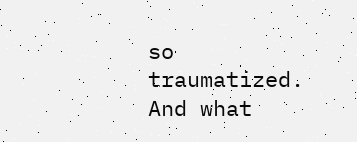so traumatized. And what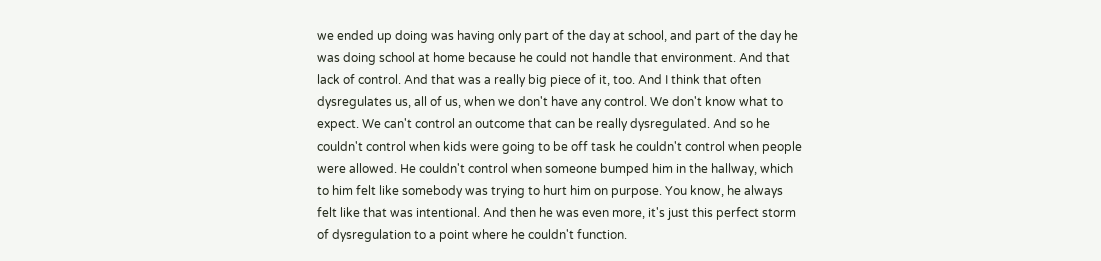we ended up doing was having only part of the day at school, and part of the day he was doing school at home because he could not handle that environment. And that lack of control. And that was a really big piece of it, too. And I think that often dysregulates us, all of us, when we don't have any control. We don't know what to expect. We can't control an outcome that can be really dysregulated. And so he couldn't control when kids were going to be off task he couldn't control when people were allowed. He couldn't control when someone bumped him in the hallway, which to him felt like somebody was trying to hurt him on purpose. You know, he always felt like that was intentional. And then he was even more, it's just this perfect storm of dysregulation to a point where he couldn't function.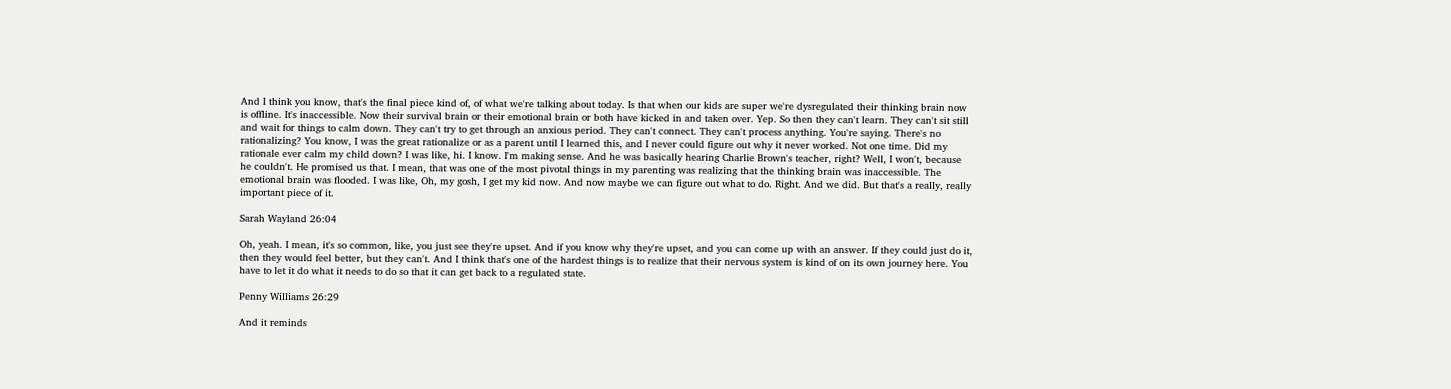And I think you know, that's the final piece kind of, of what we're talking about today. Is that when our kids are super we're dysregulated their thinking brain now is offline. It's inaccessible. Now their survival brain or their emotional brain or both have kicked in and taken over. Yep. So then they can't learn. They can't sit still and wait for things to calm down. They can't try to get through an anxious period. They can't connect. They can't process anything. You're saying. There's no rationalizing? You know, I was the great rationalize or as a parent until I learned this, and I never could figure out why it never worked. Not one time. Did my rationale ever calm my child down? I was like, hi. I know. I'm making sense. And he was basically hearing Charlie Brown's teacher, right? Well, I won't, because he couldn't. He promised us that. I mean, that was one of the most pivotal things in my parenting was realizing that the thinking brain was inaccessible. The emotional brain was flooded. I was like, Oh, my gosh, I get my kid now. And now maybe we can figure out what to do. Right. And we did. But that's a really, really important piece of it.

Sarah Wayland 26:04

Oh, yeah. I mean, it's so common, like, you just see they're upset. And if you know why they're upset, and you can come up with an answer. If they could just do it, then they would feel better, but they can't. And I think that's one of the hardest things is to realize that their nervous system is kind of on its own journey here. You have to let it do what it needs to do so that it can get back to a regulated state.

Penny Williams 26:29

And it reminds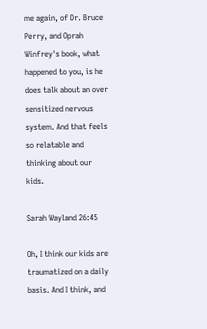me again, of Dr. Bruce Perry, and Oprah Winfrey's book, what happened to you, is he does talk about an over sensitized nervous system. And that feels so relatable and thinking about our kids.

Sarah Wayland 26:45

Oh, I think our kids are traumatized on a daily basis. And I think, and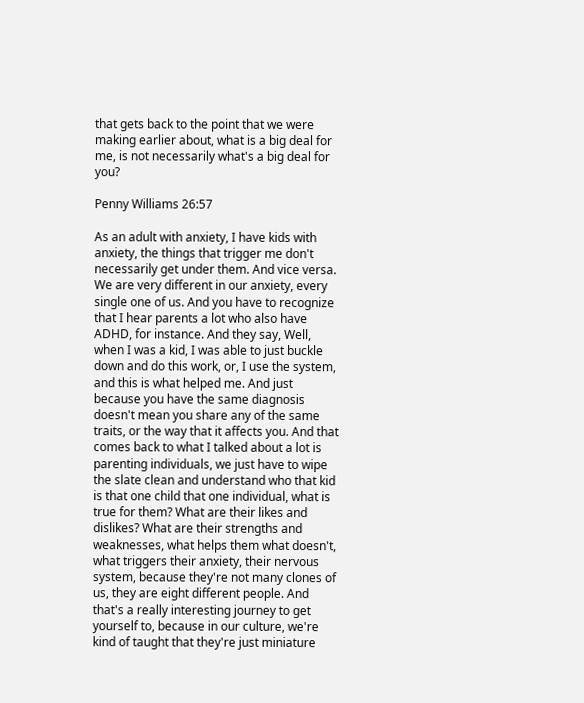that gets back to the point that we were making earlier about, what is a big deal for me, is not necessarily what's a big deal for you?

Penny Williams 26:57

As an adult with anxiety, I have kids with anxiety, the things that trigger me don't necessarily get under them. And vice versa. We are very different in our anxiety, every single one of us. And you have to recognize that I hear parents a lot who also have ADHD, for instance. And they say, Well, when I was a kid, I was able to just buckle down and do this work, or, I use the system, and this is what helped me. And just because you have the same diagnosis doesn't mean you share any of the same traits, or the way that it affects you. And that comes back to what I talked about a lot is parenting individuals, we just have to wipe the slate clean and understand who that kid is that one child that one individual, what is true for them? What are their likes and dislikes? What are their strengths and weaknesses, what helps them what doesn't, what triggers their anxiety, their nervous system, because they're not many clones of us, they are eight different people. And that's a really interesting journey to get yourself to, because in our culture, we're kind of taught that they're just miniature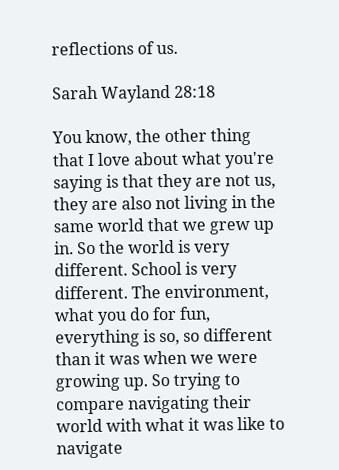reflections of us.

Sarah Wayland 28:18

You know, the other thing that I love about what you're saying is that they are not us, they are also not living in the same world that we grew up in. So the world is very different. School is very different. The environment, what you do for fun, everything is so, so different than it was when we were growing up. So trying to compare navigating their world with what it was like to navigate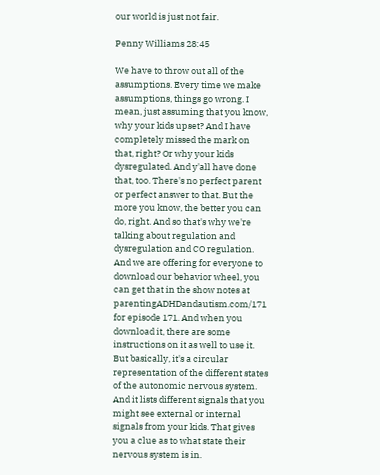our world is just not fair.

Penny Williams 28:45

We have to throw out all of the assumptions. Every time we make assumptions, things go wrong. I mean, just assuming that you know, why your kids upset? And I have completely missed the mark on that, right? Or why your kids dysregulated. And y'all have done that, too. There's no perfect parent or perfect answer to that. But the more you know, the better you can do, right. And so that's why we're talking about regulation and dysregulation and CO regulation. And we are offering for everyone to download our behavior wheel, you can get that in the show notes at parentingADHDandautism.com/171 for episode 171. And when you download it, there are some instructions on it as well to use it. But basically, it's a circular representation of the different states of the autonomic nervous system. And it lists different signals that you might see external or internal signals from your kids. That gives you a clue as to what state their nervous system is in.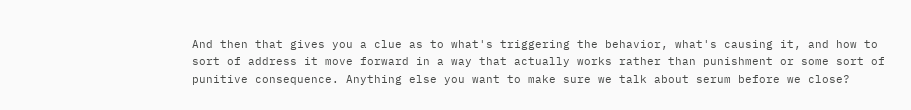And then that gives you a clue as to what's triggering the behavior, what's causing it, and how to sort of address it move forward in a way that actually works rather than punishment or some sort of punitive consequence. Anything else you want to make sure we talk about serum before we close?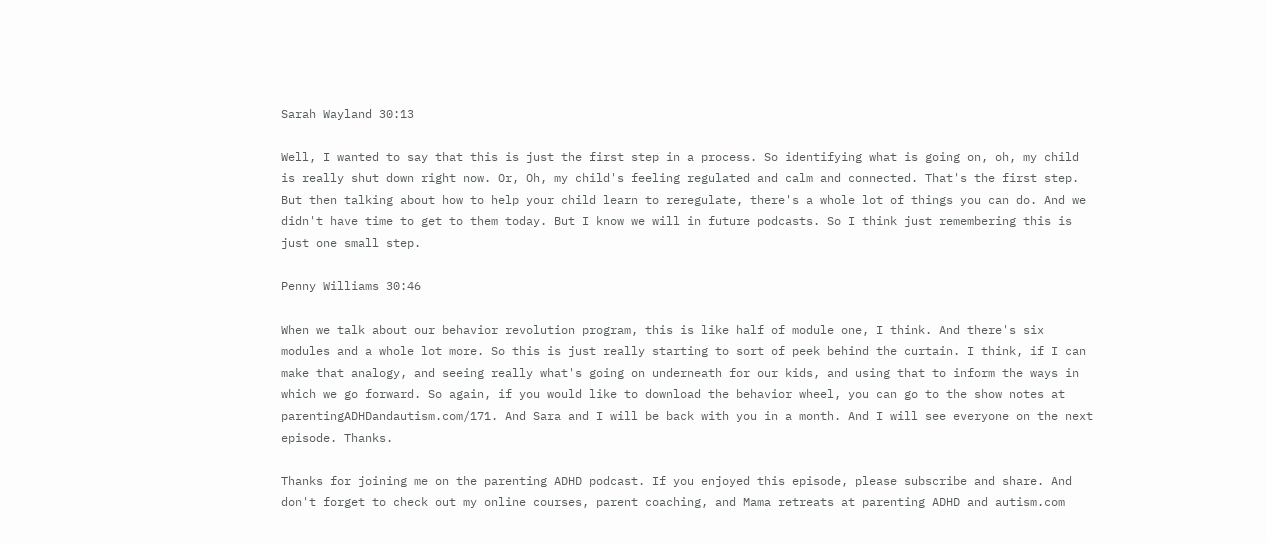Sarah Wayland 30:13

Well, I wanted to say that this is just the first step in a process. So identifying what is going on, oh, my child is really shut down right now. Or, Oh, my child's feeling regulated and calm and connected. That's the first step. But then talking about how to help your child learn to reregulate, there's a whole lot of things you can do. And we didn't have time to get to them today. But I know we will in future podcasts. So I think just remembering this is just one small step.

Penny Williams 30:46

When we talk about our behavior revolution program, this is like half of module one, I think. And there's six modules and a whole lot more. So this is just really starting to sort of peek behind the curtain. I think, if I can make that analogy, and seeing really what's going on underneath for our kids, and using that to inform the ways in which we go forward. So again, if you would like to download the behavior wheel, you can go to the show notes at parentingADHDandautism.com/171. And Sara and I will be back with you in a month. And I will see everyone on the next episode. Thanks.

Thanks for joining me on the parenting ADHD podcast. If you enjoyed this episode, please subscribe and share. And don't forget to check out my online courses, parent coaching, and Mama retreats at parenting ADHD and autism.com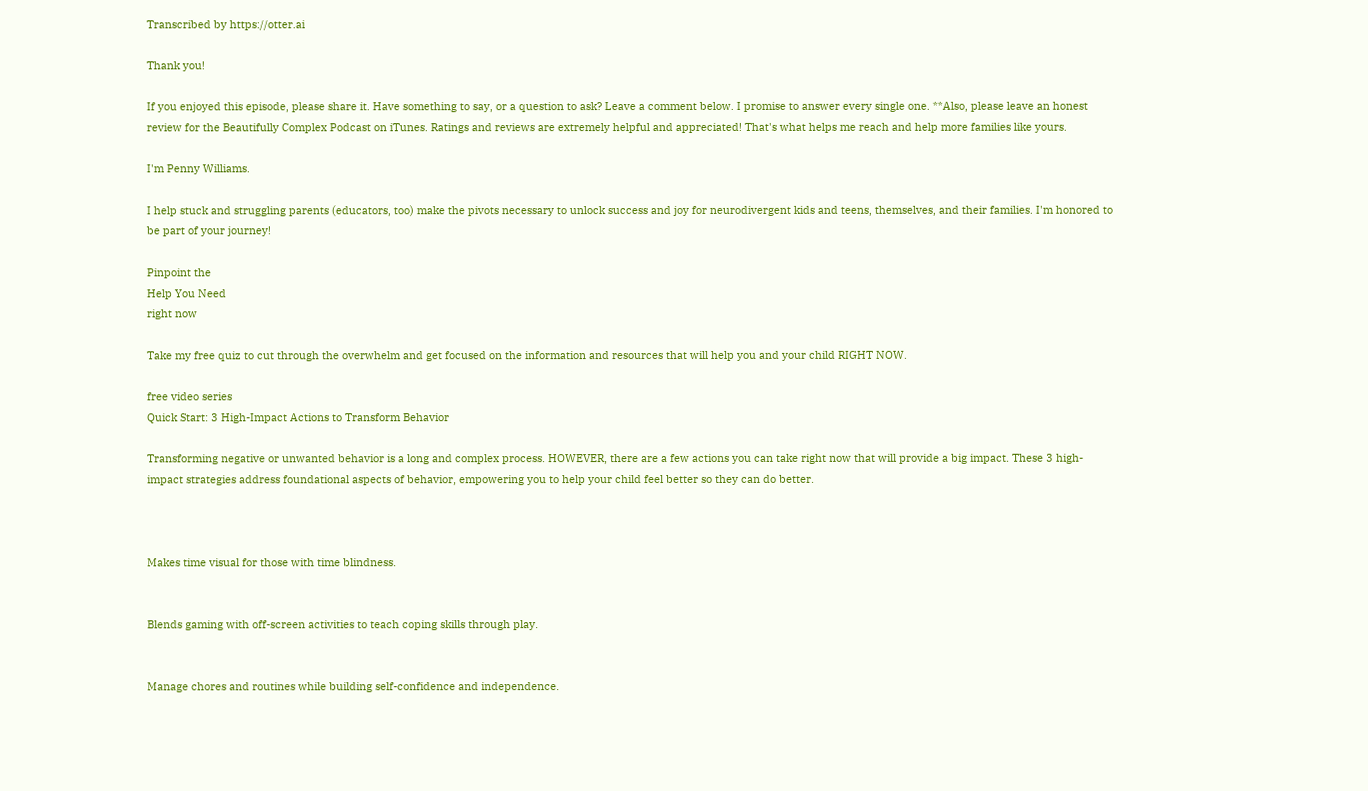Transcribed by https://otter.ai

Thank you!

If you enjoyed this episode, please share it. Have something to say, or a question to ask? Leave a comment below. I promise to answer every single one. **Also, please leave an honest review for the Beautifully Complex Podcast on iTunes. Ratings and reviews are extremely helpful and appreciated! That's what helps me reach and help more families like yours.

I'm Penny Williams.

I help stuck and struggling parents (educators, too) make the pivots necessary to unlock success and joy for neurodivergent kids and teens, themselves, and their families. I'm honored to be part of your journey!

Pinpoint the
Help You Need
right now

Take my free quiz to cut through the overwhelm and get focused on the information and resources that will help you and your child RIGHT NOW.

free video series
Quick Start: 3 High-Impact Actions to Transform Behavior

Transforming negative or unwanted behavior is a long and complex process. HOWEVER, there are a few actions you can take right now that will provide a big impact. These 3 high-impact strategies address foundational aspects of behavior, empowering you to help your child feel better so they can do better.



Makes time visual for those with time blindness.


Blends gaming with off-screen activities to teach coping skills through play.


Manage chores and routines while building self-confidence and independence.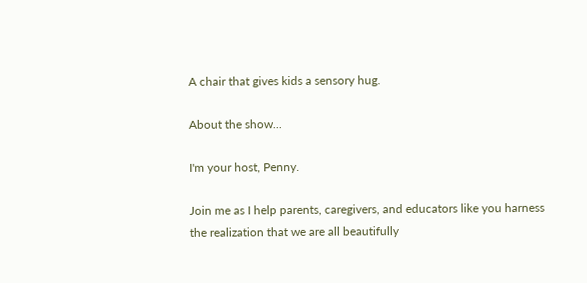A chair that gives kids a sensory hug.

About the show...

I'm your host, Penny.

Join me as I help parents, caregivers, and educators like you harness the realization that we are all beautifully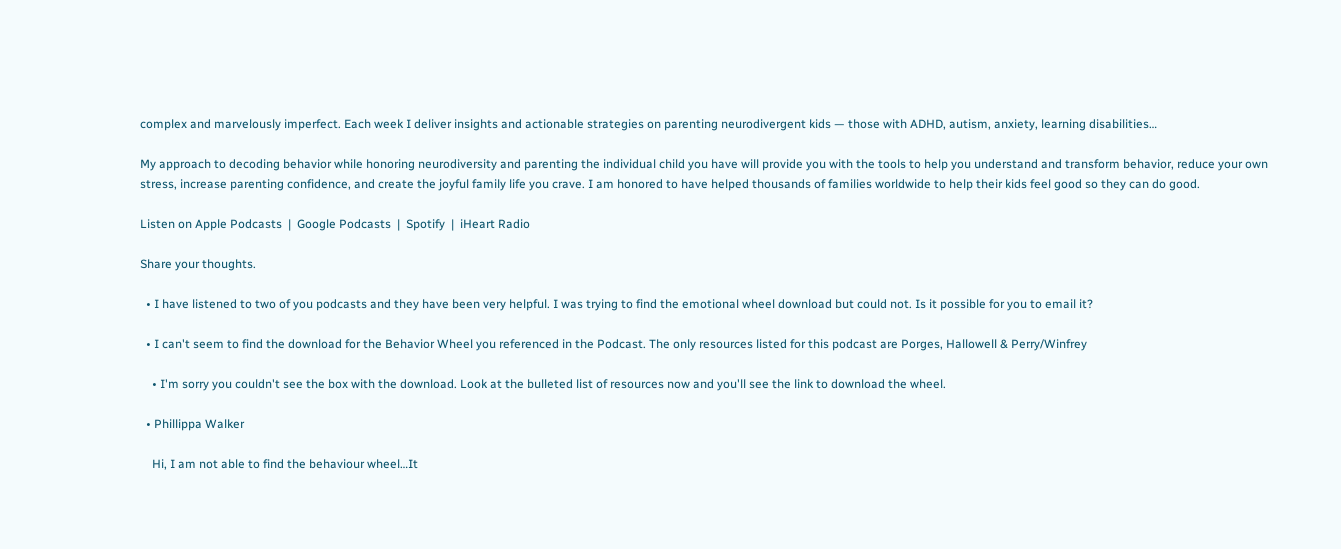complex and marvelously imperfect. Each week I deliver insights and actionable strategies on parenting neurodivergent kids — those with ADHD, autism, anxiety, learning disabilities…

My approach to decoding behavior while honoring neurodiversity and parenting the individual child you have will provide you with the tools to help you understand and transform behavior, reduce your own stress, increase parenting confidence, and create the joyful family life you crave. I am honored to have helped thousands of families worldwide to help their kids feel good so they can do good.

Listen on Apple Podcasts  |  Google Podcasts  |  Spotify  |  iHeart Radio

Share your thoughts.

  • I have listened to two of you podcasts and they have been very helpful. I was trying to find the emotional wheel download but could not. Is it possible for you to email it?

  • I can't seem to find the download for the Behavior Wheel you referenced in the Podcast. The only resources listed for this podcast are Porges, Hallowell & Perry/Winfrey

    • I'm sorry you couldn't see the box with the download. Look at the bulleted list of resources now and you'll see the link to download the wheel.

  • Phillippa Walker

    Hi, I am not able to find the behaviour wheel…It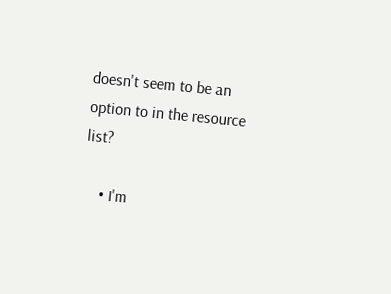doesn't seem to be an option to in the resource list?

    • I'm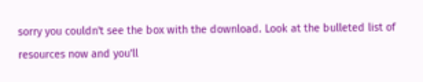sorry you couldn't see the box with the download. Look at the bulleted list of resources now and you'll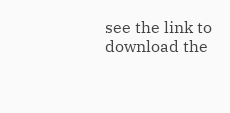see the link to download the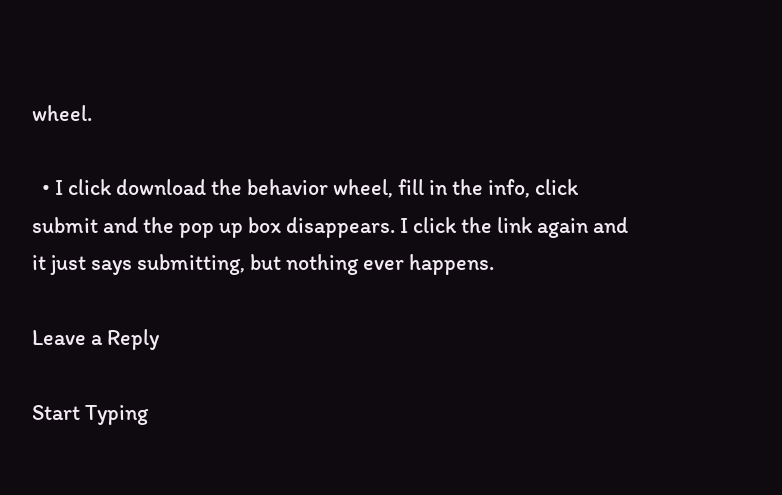wheel.

  • I click download the behavior wheel, fill in the info, click submit and the pop up box disappears. I click the link again and it just says submitting, but nothing ever happens.

Leave a Reply

Start Typing